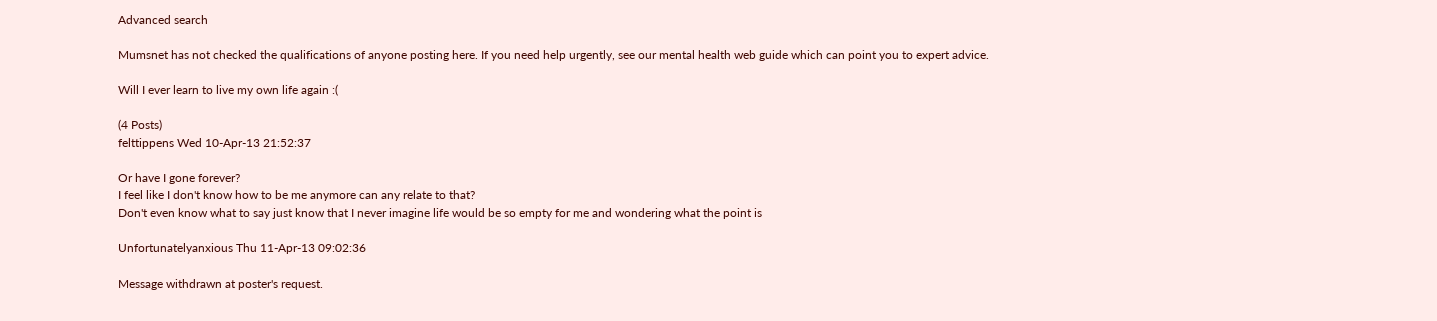Advanced search

Mumsnet has not checked the qualifications of anyone posting here. If you need help urgently, see our mental health web guide which can point you to expert advice.

Will I ever learn to live my own life again :(

(4 Posts)
felttippens Wed 10-Apr-13 21:52:37

Or have I gone forever?
I feel like I don't know how to be me anymore can any relate to that?
Don't even know what to say just know that I never imagine life would be so empty for me and wondering what the point is

Unfortunatelyanxious Thu 11-Apr-13 09:02:36

Message withdrawn at poster's request.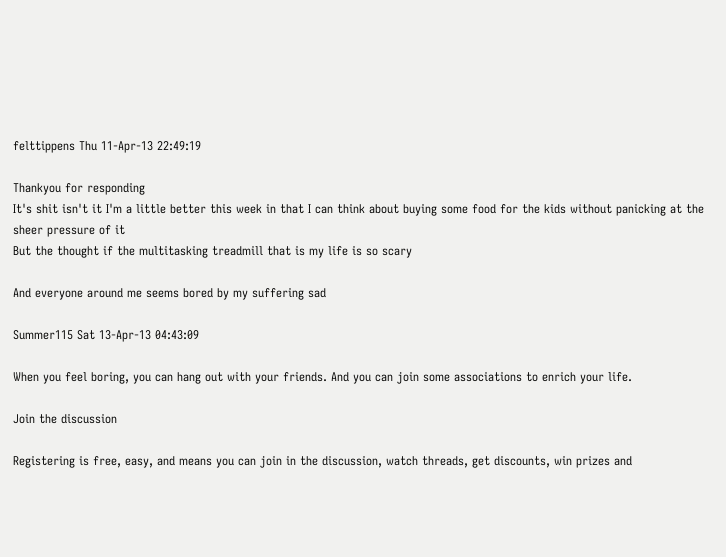felttippens Thu 11-Apr-13 22:49:19

Thankyou for responding
It's shit isn't it I'm a little better this week in that I can think about buying some food for the kids without panicking at the sheer pressure of it
But the thought if the multitasking treadmill that is my life is so scary

And everyone around me seems bored by my suffering sad

Summer115 Sat 13-Apr-13 04:43:09

When you feel boring, you can hang out with your friends. And you can join some associations to enrich your life.

Join the discussion

Registering is free, easy, and means you can join in the discussion, watch threads, get discounts, win prizes and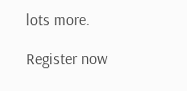lots more.

Register now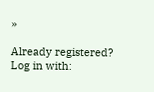»

Already registered? Log in with: